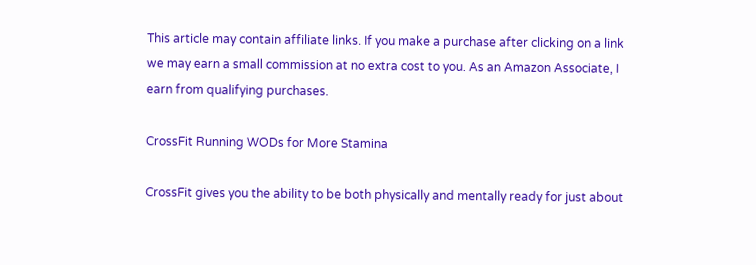This article may contain affiliate links. If you make a purchase after clicking on a link we may earn a small commission at no extra cost to you. As an Amazon Associate, I earn from qualifying purchases.

CrossFit Running WODs for More Stamina

CrossFit gives you the ability to be both physically and mentally ready for just about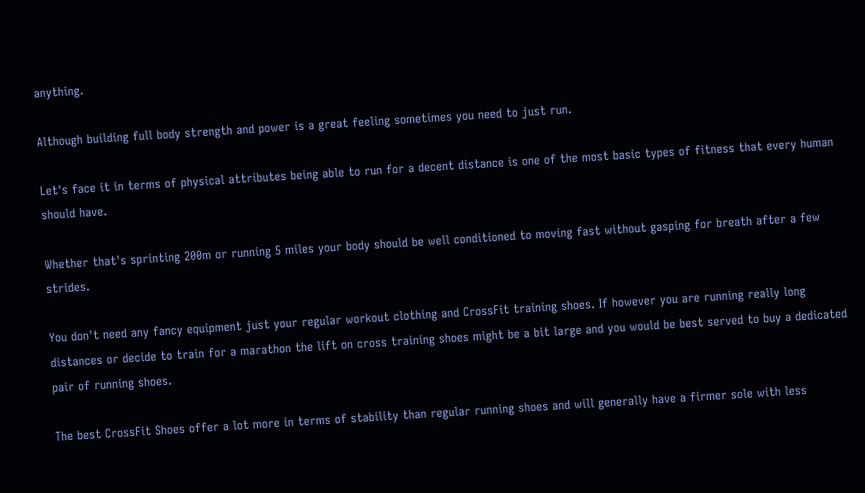anything.

Although building full body strength and power is a great feeling sometimes you need to just run.

Let's face it in terms of physical attributes being able to run for a decent distance is one of the most basic types of fitness that every human should have.

Whether that's sprinting 200m or running 5 miles your body should be well conditioned to moving fast without gasping for breath after a few strides.

You don't need any fancy equipment just your regular workout clothing and CrossFit training shoes. If however you are running really long distances or decide to train for a marathon the lift on cross training shoes might be a bit large and you would be best served to buy a dedicated pair of running shoes.

The best CrossFit Shoes offer a lot more in terms of stability than regular running shoes and will generally have a firmer sole with less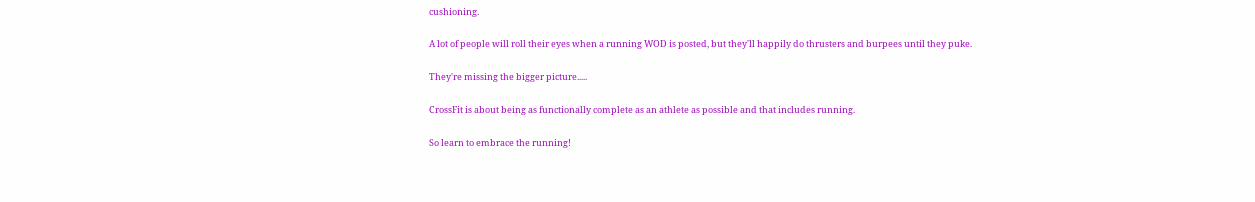cushioning.

A lot of people will roll their eyes when a running WOD is posted, but they'll happily do thrusters and burpees until they puke.

They're missing the bigger picture.....

CrossFit is about being as functionally complete as an athlete as possible and that includes running.

So learn to embrace the running!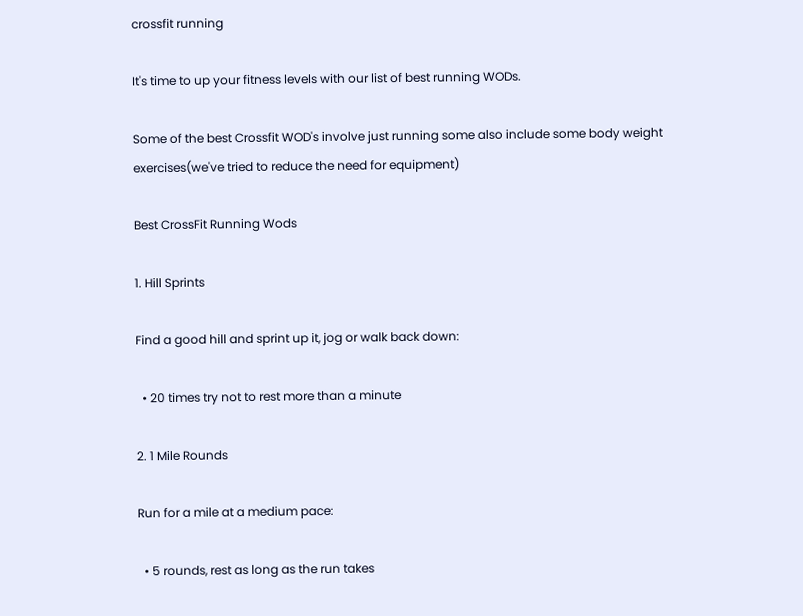crossfit running

It's time to up your fitness levels with our list of best running WODs.

Some of the best Crossfit WOD's involve just running some also include some body weight exercises(we've tried to reduce the need for equipment)

Best CrossFit Running Wods

1. Hill Sprints

Find a good hill and sprint up it, jog or walk back down:

  • 20 times try not to rest more than a minute

2. 1 Mile Rounds

Run for a mile at a medium pace:

  • 5 rounds, rest as long as the run takes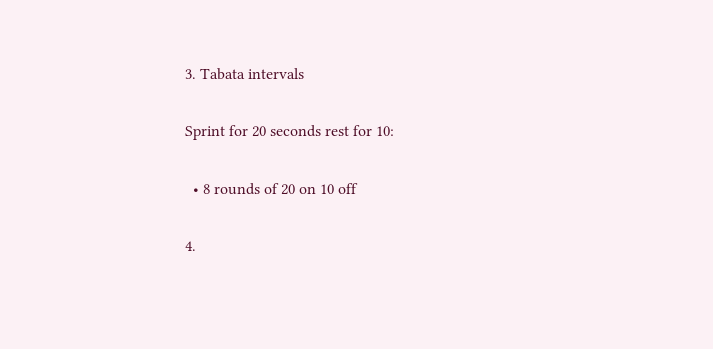3. Tabata intervals

Sprint for 20 seconds rest for 10:

  • 8 rounds of 20 on 10 off

4.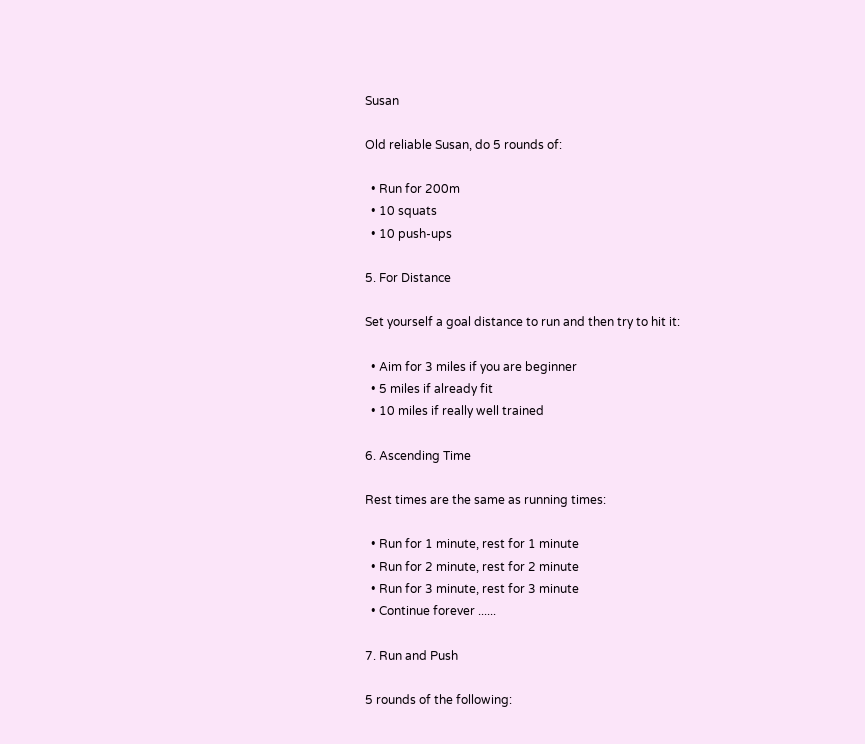Susan

Old reliable Susan, do 5 rounds of:

  • Run for 200m
  • 10 squats
  • 10 push-ups

5. For Distance

Set yourself a goal distance to run and then try to hit it:

  • Aim for 3 miles if you are beginner
  • 5 miles if already fit
  • 10 miles if really well trained

6. Ascending Time

Rest times are the same as running times:

  • Run for 1 minute, rest for 1 minute
  • Run for 2 minute, rest for 2 minute
  • Run for 3 minute, rest for 3 minute
  • Continue forever ......

7. Run and Push

5 rounds of the following: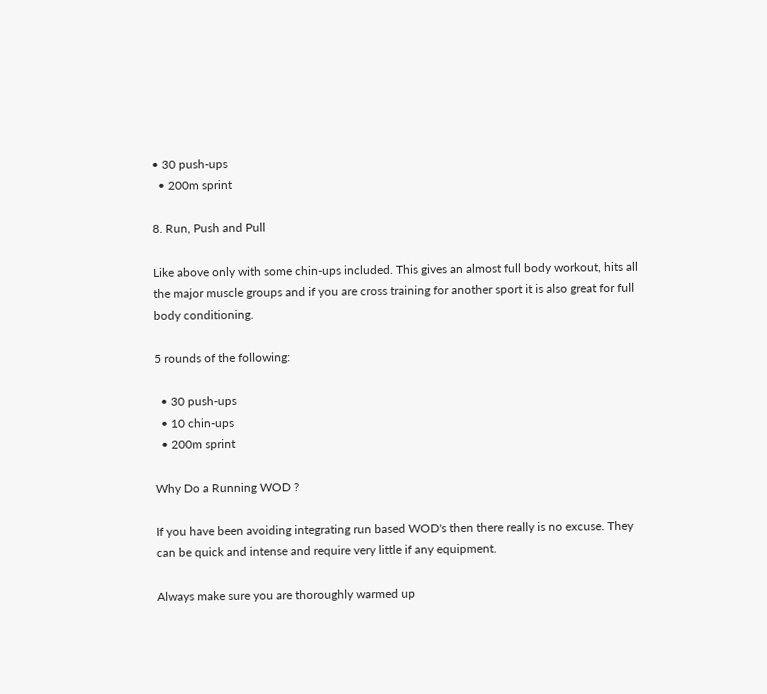• 30 push-ups
  • 200m sprint

8. Run, Push and Pull

Like above only with some chin-ups included. This gives an almost full body workout, hits all the major muscle groups and if you are cross training for another sport it is also great for full body conditioning.

5 rounds of the following:

  • 30 push-ups
  • 10 chin-ups
  • 200m sprint

Why Do a Running WOD ?

If you have been avoiding integrating run based WOD's then there really is no excuse. They can be quick and intense and require very little if any equipment.

Always make sure you are thoroughly warmed up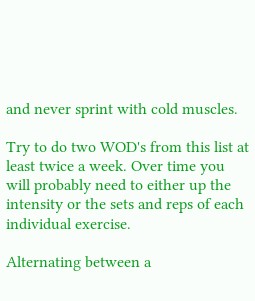and never sprint with cold muscles.

Try to do two WOD's from this list at least twice a week. Over time you will probably need to either up the intensity or the sets and reps of each individual exercise.

Alternating between a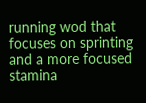running wod that focuses on sprinting and a more focused stamina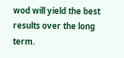wod will yield the best results over the long term.